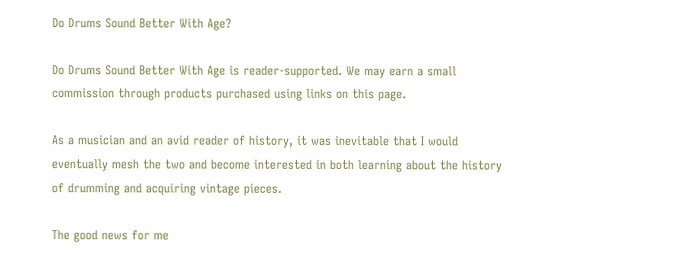Do Drums Sound Better With Age?

Do Drums Sound Better With Age is reader-supported. We may earn a small commission through products purchased using links on this page.

As a musician and an avid reader of history, it was inevitable that I would eventually mesh the two and become interested in both learning about the history of drumming and acquiring vintage pieces.

The good news for me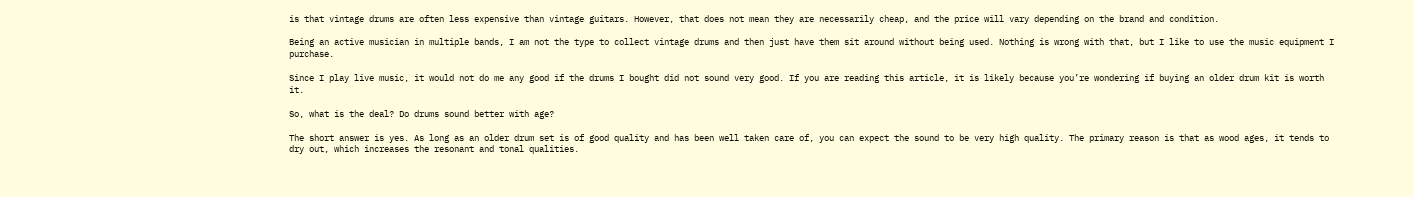is that vintage drums are often less expensive than vintage guitars. However, that does not mean they are necessarily cheap, and the price will vary depending on the brand and condition.

Being an active musician in multiple bands, I am not the type to collect vintage drums and then just have them sit around without being used. Nothing is wrong with that, but I like to use the music equipment I purchase.

Since I play live music, it would not do me any good if the drums I bought did not sound very good. If you are reading this article, it is likely because you’re wondering if buying an older drum kit is worth it.

So, what is the deal? Do drums sound better with age?

The short answer is yes. As long as an older drum set is of good quality and has been well taken care of, you can expect the sound to be very high quality. The primary reason is that as wood ages, it tends to dry out, which increases the resonant and tonal qualities.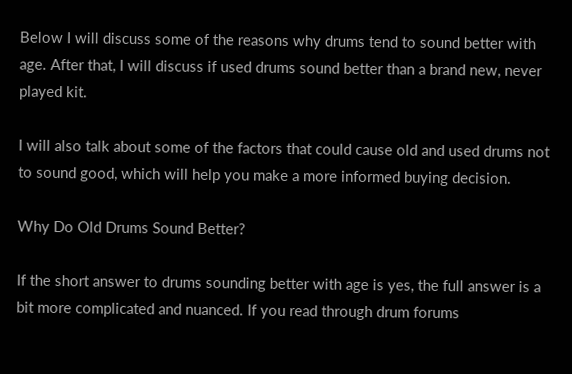Below I will discuss some of the reasons why drums tend to sound better with age. After that, I will discuss if used drums sound better than a brand new, never played kit.

I will also talk about some of the factors that could cause old and used drums not to sound good, which will help you make a more informed buying decision.

Why Do Old Drums Sound Better?

If the short answer to drums sounding better with age is yes, the full answer is a bit more complicated and nuanced. If you read through drum forums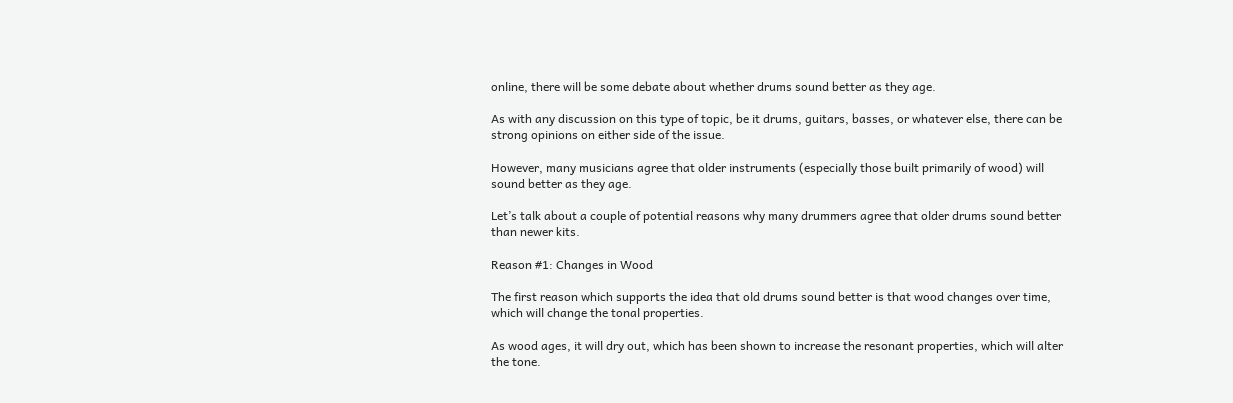online, there will be some debate about whether drums sound better as they age.

As with any discussion on this type of topic, be it drums, guitars, basses, or whatever else, there can be strong opinions on either side of the issue.

However, many musicians agree that older instruments (especially those built primarily of wood) will sound better as they age.

Let’s talk about a couple of potential reasons why many drummers agree that older drums sound better than newer kits.

Reason #1: Changes in Wood

The first reason which supports the idea that old drums sound better is that wood changes over time, which will change the tonal properties.

As wood ages, it will dry out, which has been shown to increase the resonant properties, which will alter the tone.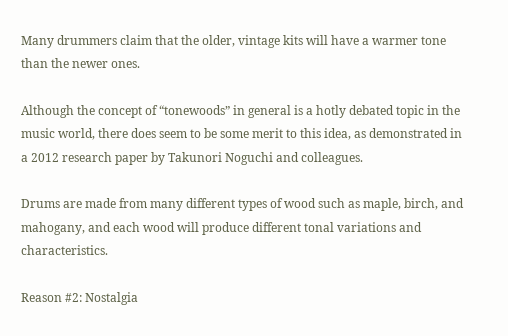Many drummers claim that the older, vintage kits will have a warmer tone than the newer ones.

Although the concept of “tonewoods” in general is a hotly debated topic in the music world, there does seem to be some merit to this idea, as demonstrated in a 2012 research paper by Takunori Noguchi and colleagues.

Drums are made from many different types of wood such as maple, birch, and mahogany, and each wood will produce different tonal variations and characteristics.

Reason #2: Nostalgia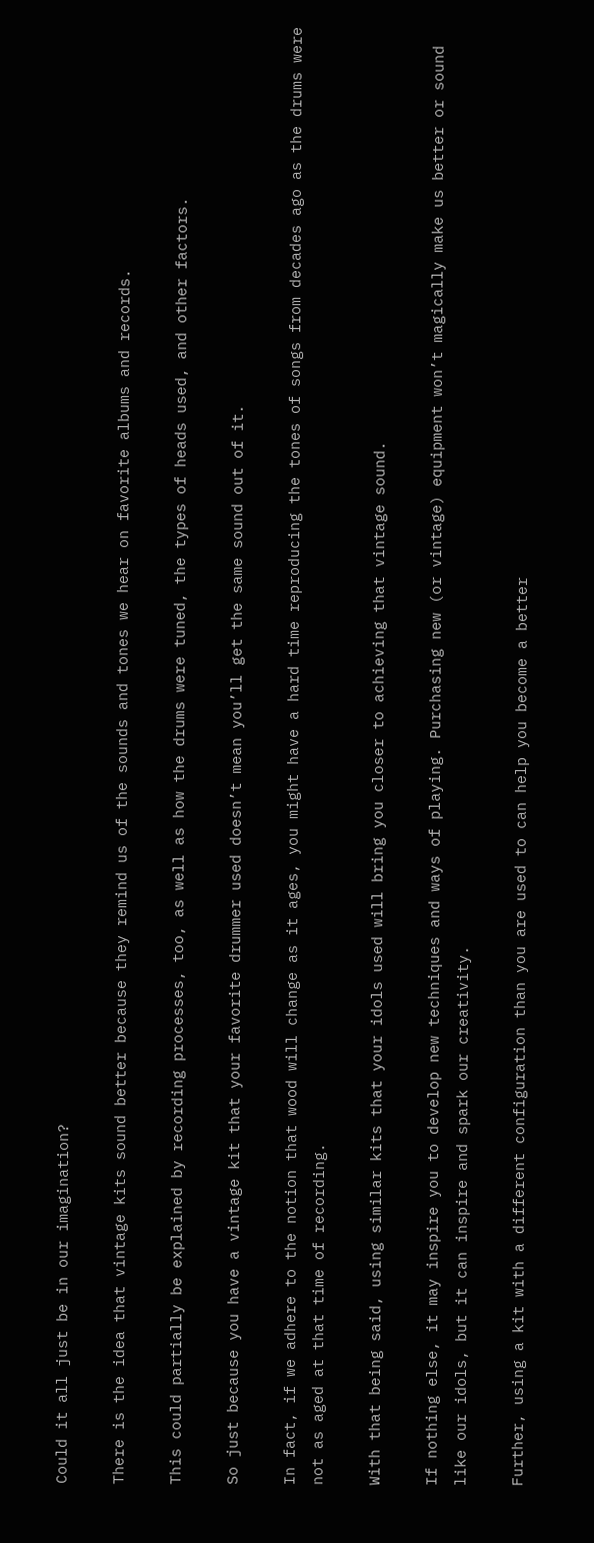Could it all just be in our imagination?

There is the idea that vintage kits sound better because they remind us of the sounds and tones we hear on favorite albums and records.

This could partially be explained by recording processes, too, as well as how the drums were tuned, the types of heads used, and other factors.

So just because you have a vintage kit that your favorite drummer used doesn’t mean you’ll get the same sound out of it.

In fact, if we adhere to the notion that wood will change as it ages, you might have a hard time reproducing the tones of songs from decades ago as the drums were not as aged at that time of recording.

With that being said, using similar kits that your idols used will bring you closer to achieving that vintage sound.

If nothing else, it may inspire you to develop new techniques and ways of playing. Purchasing new (or vintage) equipment won’t magically make us better or sound like our idols, but it can inspire and spark our creativity.

Further, using a kit with a different configuration than you are used to can help you become a better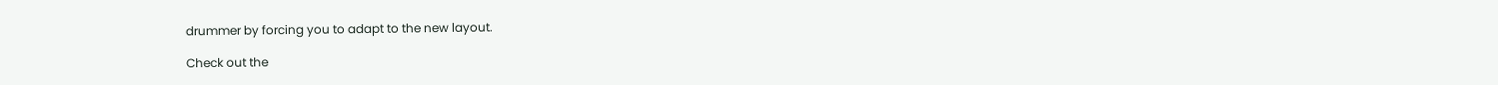drummer by forcing you to adapt to the new layout.

Check out the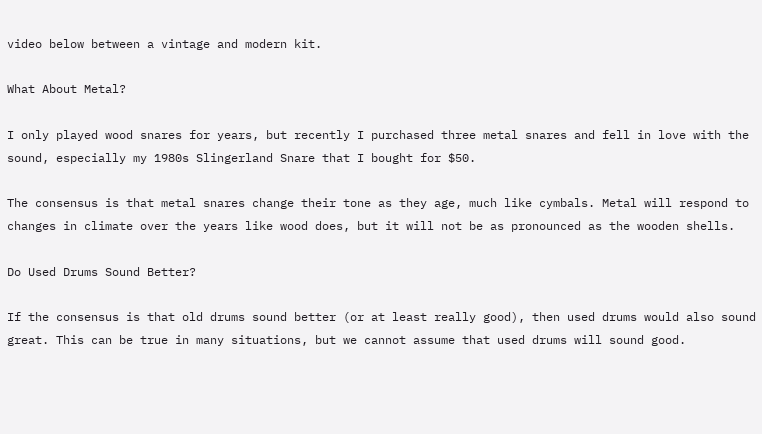video below between a vintage and modern kit.

What About Metal?

I only played wood snares for years, but recently I purchased three metal snares and fell in love with the sound, especially my 1980s Slingerland Snare that I bought for $50.

The consensus is that metal snares change their tone as they age, much like cymbals. Metal will respond to changes in climate over the years like wood does, but it will not be as pronounced as the wooden shells.

Do Used Drums Sound Better?

If the consensus is that old drums sound better (or at least really good), then used drums would also sound great. This can be true in many situations, but we cannot assume that used drums will sound good.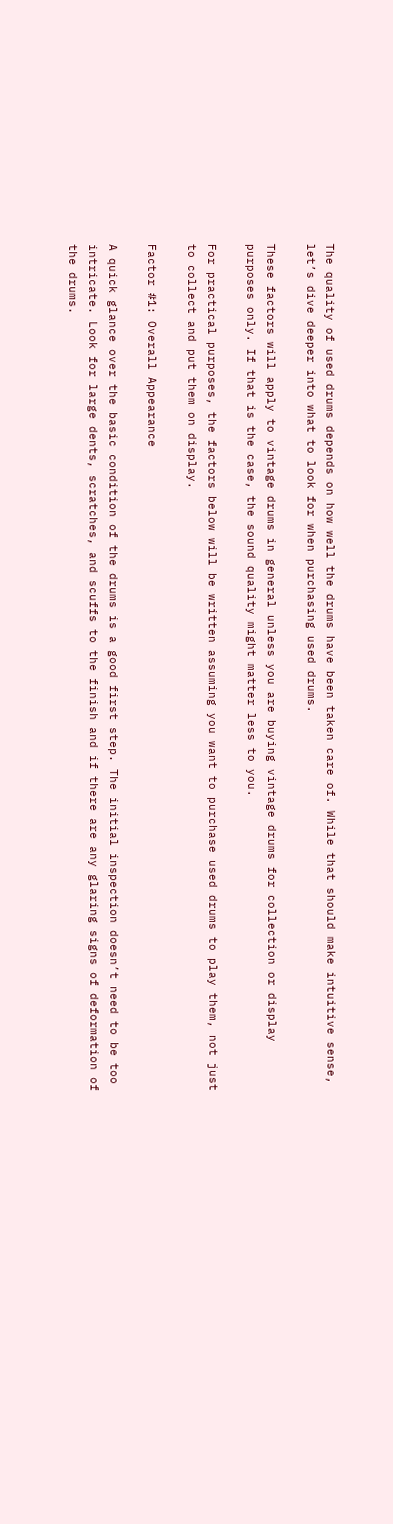The quality of used drums depends on how well the drums have been taken care of. While that should make intuitive sense, let’s dive deeper into what to look for when purchasing used drums.

These factors will apply to vintage drums in general unless you are buying vintage drums for collection or display purposes only. If that is the case, the sound quality might matter less to you.

For practical purposes, the factors below will be written assuming you want to purchase used drums to play them, not just to collect and put them on display.

Factor #1: Overall Appearance

A quick glance over the basic condition of the drums is a good first step. The initial inspection doesn’t need to be too intricate. Look for large dents, scratches, and scuffs to the finish and if there are any glaring signs of deformation of the drums.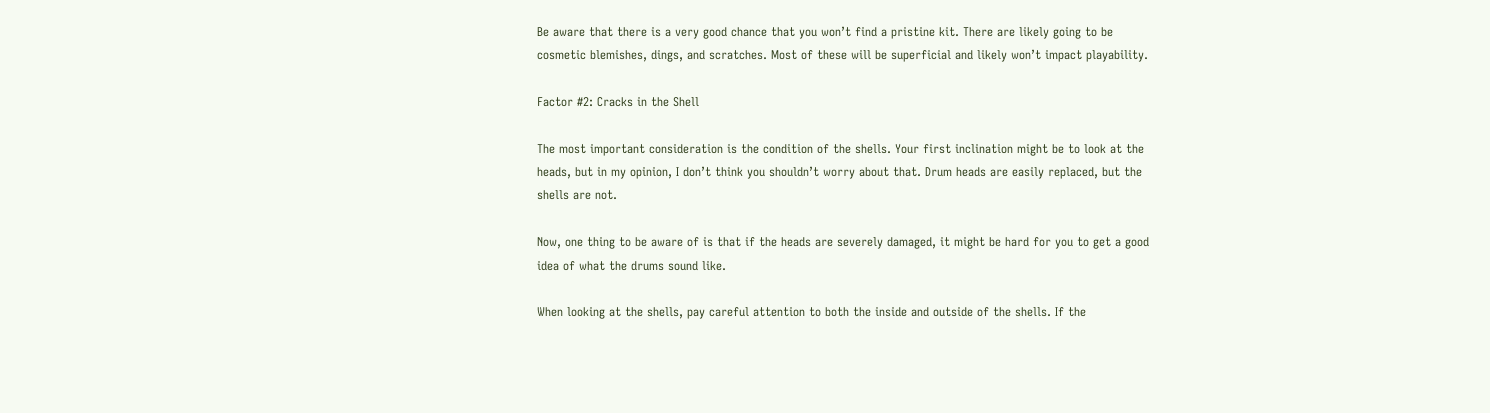Be aware that there is a very good chance that you won’t find a pristine kit. There are likely going to be cosmetic blemishes, dings, and scratches. Most of these will be superficial and likely won’t impact playability.

Factor #2: Cracks in the Shell

The most important consideration is the condition of the shells. Your first inclination might be to look at the heads, but in my opinion, I don’t think you shouldn’t worry about that. Drum heads are easily replaced, but the shells are not.

Now, one thing to be aware of is that if the heads are severely damaged, it might be hard for you to get a good idea of what the drums sound like.

When looking at the shells, pay careful attention to both the inside and outside of the shells. If the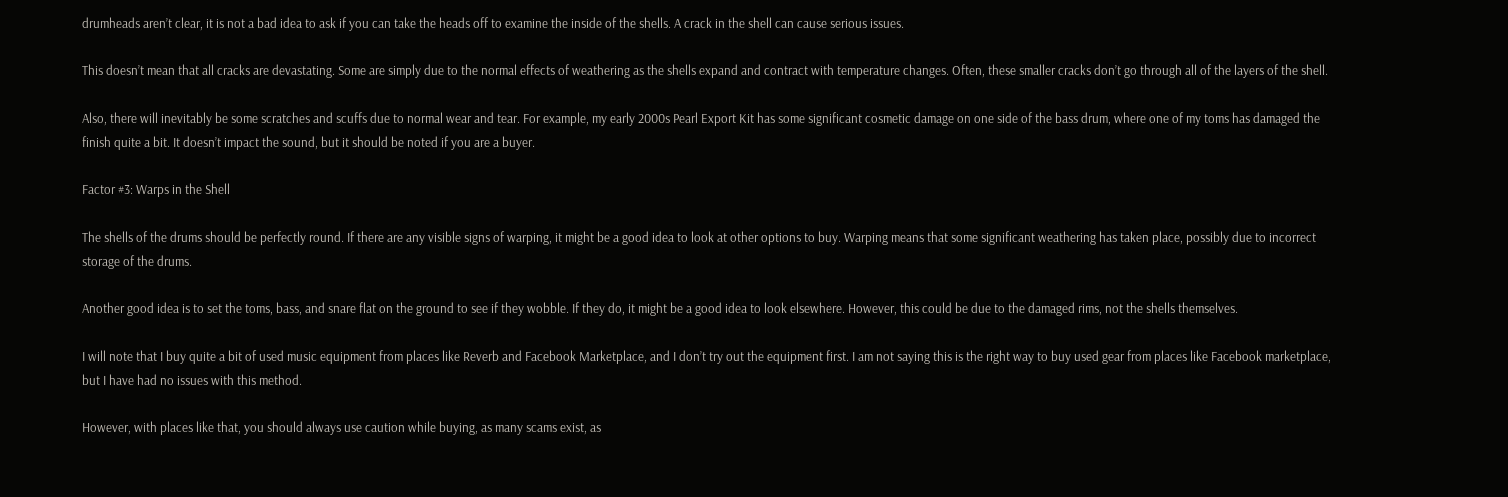drumheads aren’t clear, it is not a bad idea to ask if you can take the heads off to examine the inside of the shells. A crack in the shell can cause serious issues.

This doesn’t mean that all cracks are devastating. Some are simply due to the normal effects of weathering as the shells expand and contract with temperature changes. Often, these smaller cracks don’t go through all of the layers of the shell.

Also, there will inevitably be some scratches and scuffs due to normal wear and tear. For example, my early 2000s Pearl Export Kit has some significant cosmetic damage on one side of the bass drum, where one of my toms has damaged the finish quite a bit. It doesn’t impact the sound, but it should be noted if you are a buyer.

Factor #3: Warps in the Shell

The shells of the drums should be perfectly round. If there are any visible signs of warping, it might be a good idea to look at other options to buy. Warping means that some significant weathering has taken place, possibly due to incorrect storage of the drums.

Another good idea is to set the toms, bass, and snare flat on the ground to see if they wobble. If they do, it might be a good idea to look elsewhere. However, this could be due to the damaged rims, not the shells themselves.

I will note that I buy quite a bit of used music equipment from places like Reverb and Facebook Marketplace, and I don’t try out the equipment first. I am not saying this is the right way to buy used gear from places like Facebook marketplace, but I have had no issues with this method.

However, with places like that, you should always use caution while buying, as many scams exist, as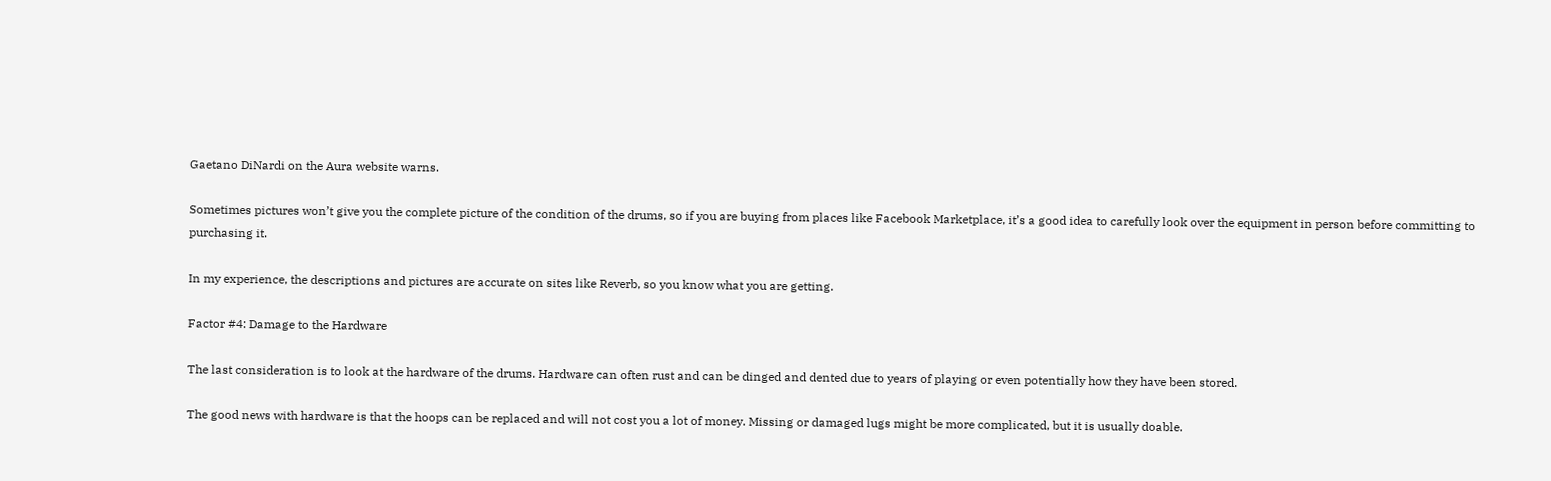Gaetano DiNardi on the Aura website warns.

Sometimes pictures won’t give you the complete picture of the condition of the drums, so if you are buying from places like Facebook Marketplace, it’s a good idea to carefully look over the equipment in person before committing to purchasing it.

In my experience, the descriptions and pictures are accurate on sites like Reverb, so you know what you are getting.

Factor #4: Damage to the Hardware

The last consideration is to look at the hardware of the drums. Hardware can often rust and can be dinged and dented due to years of playing or even potentially how they have been stored.

The good news with hardware is that the hoops can be replaced and will not cost you a lot of money. Missing or damaged lugs might be more complicated, but it is usually doable.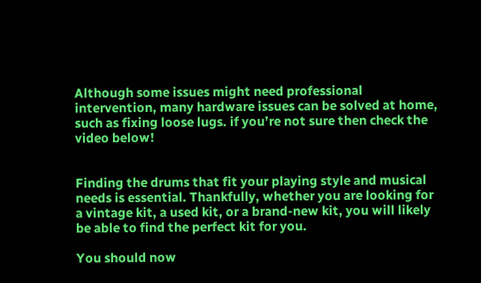Although some issues might need professional intervention, many hardware issues can be solved at home, such as fixing loose lugs. if you’re not sure then check the video below!


Finding the drums that fit your playing style and musical needs is essential. Thankfully, whether you are looking for a vintage kit, a used kit, or a brand-new kit, you will likely be able to find the perfect kit for you.

You should now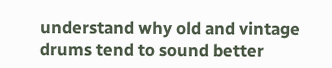understand why old and vintage drums tend to sound better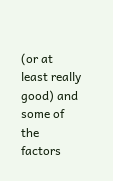(or at least really good) and some of the factors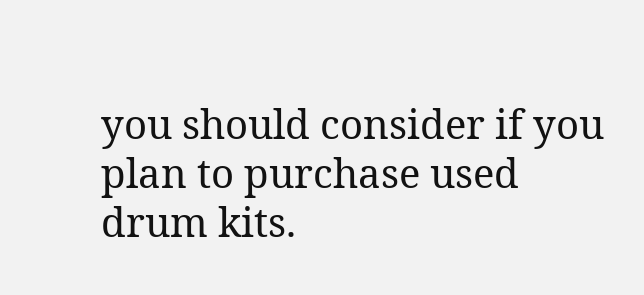you should consider if you plan to purchase used drum kits.